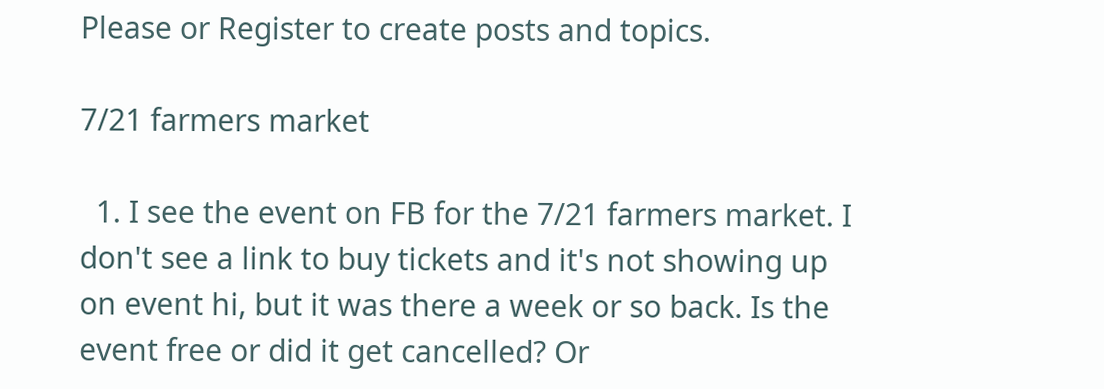Please or Register to create posts and topics.

7/21 farmers market

  1. I see the event on FB for the 7/21 farmers market. I don't see a link to buy tickets and it's not showing up on event hi, but it was there a week or so back. Is the event free or did it get cancelled? Or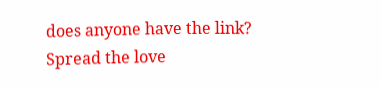does anyone have the link?
Spread the love